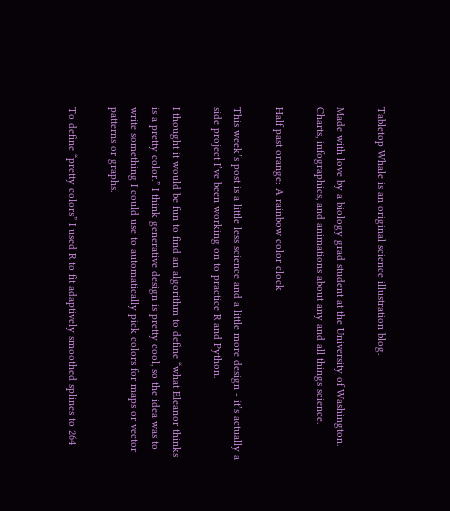Tabletop Whale is an original science illustration blog.

Made with love by a biology grad student at the University of Washington. Charts, infographics, and animations about any and all things science.

Half past orange: A rainbow color clock

This week’s post is a little less science and a little more design - it’s actually a side project I’ve been working on to practice R and Python.

I thought it would be fun to find an algorithm to define “what Eleanor thinks is a pretty color.” I think generative design is pretty cool, so the idea was to write something I could use to automatically pick colors for maps or vector patterns or graphs.

To define “pretty colors” I used R to fit adaptively smoothed splines to 264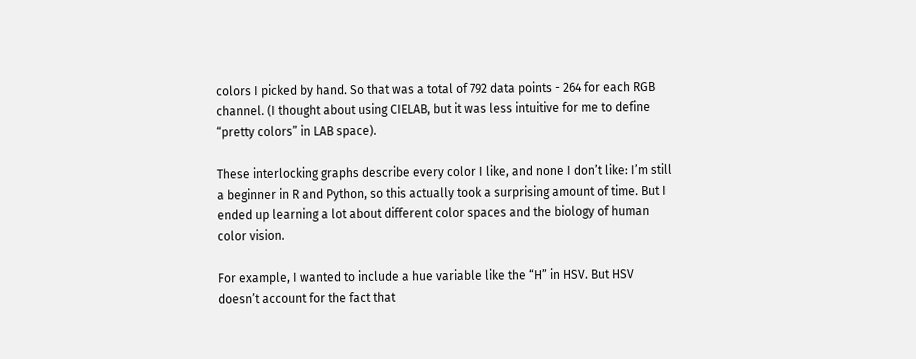colors I picked by hand. So that was a total of 792 data points - 264 for each RGB channel. (I thought about using CIELAB, but it was less intuitive for me to define “pretty colors” in LAB space).

These interlocking graphs describe every color I like, and none I don’t like: I’m still a beginner in R and Python, so this actually took a surprising amount of time. But I ended up learning a lot about different color spaces and the biology of human color vision.

For example, I wanted to include a hue variable like the “H” in HSV. But HSV doesn’t account for the fact that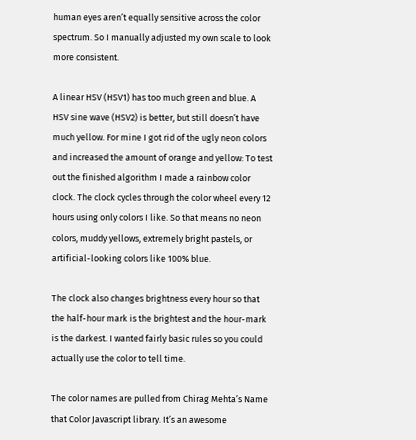human eyes aren’t equally sensitive across the color spectrum. So I manually adjusted my own scale to look more consistent.

A linear HSV (HSV1) has too much green and blue. A HSV sine wave (HSV2) is better, but still doesn’t have much yellow. For mine I got rid of the ugly neon colors and increased the amount of orange and yellow: To test out the finished algorithm I made a rainbow color clock. The clock cycles through the color wheel every 12 hours using only colors I like. So that means no neon colors, muddy yellows, extremely bright pastels, or artificial-looking colors like 100% blue.

The clock also changes brightness every hour so that the half-hour mark is the brightest and the hour-mark is the darkest. I wanted fairly basic rules so you could actually use the color to tell time.

The color names are pulled from Chirag Mehta’s Name that Color Javascript library. It’s an awesome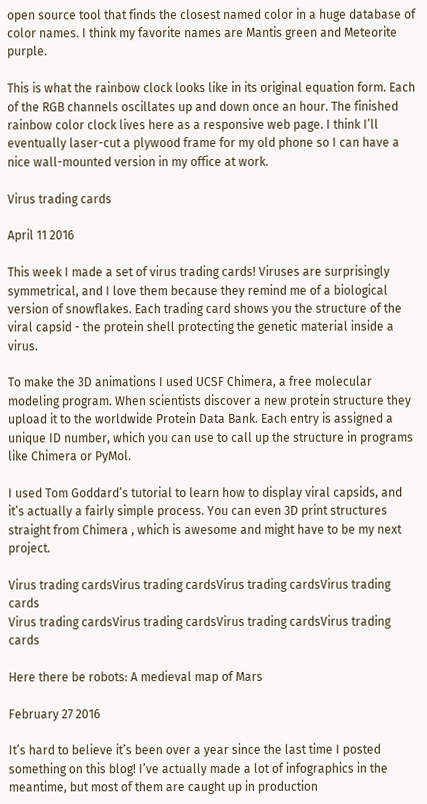open source tool that finds the closest named color in a huge database of color names. I think my favorite names are Mantis green and Meteorite purple.

This is what the rainbow clock looks like in its original equation form. Each of the RGB channels oscillates up and down once an hour. The finished rainbow color clock lives here as a responsive web page. I think I’ll eventually laser-cut a plywood frame for my old phone so I can have a nice wall-mounted version in my office at work.

Virus trading cards

April 11 2016

This week I made a set of virus trading cards! Viruses are surprisingly symmetrical, and I love them because they remind me of a biological version of snowflakes. Each trading card shows you the structure of the viral capsid - the protein shell protecting the genetic material inside a virus.

To make the 3D animations I used UCSF Chimera, a free molecular modeling program. When scientists discover a new protein structure they upload it to the worldwide Protein Data Bank. Each entry is assigned a unique ID number, which you can use to call up the structure in programs like Chimera or PyMol.

I used Tom Goddard’s tutorial to learn how to display viral capsids, and it’s actually a fairly simple process. You can even 3D print structures straight from Chimera , which is awesome and might have to be my next project.

Virus trading cardsVirus trading cardsVirus trading cardsVirus trading cards
Virus trading cardsVirus trading cardsVirus trading cardsVirus trading cards

Here there be robots: A medieval map of Mars

February 27 2016

It’s hard to believe it’s been over a year since the last time I posted something on this blog! I’ve actually made a lot of infographics in the meantime, but most of them are caught up in production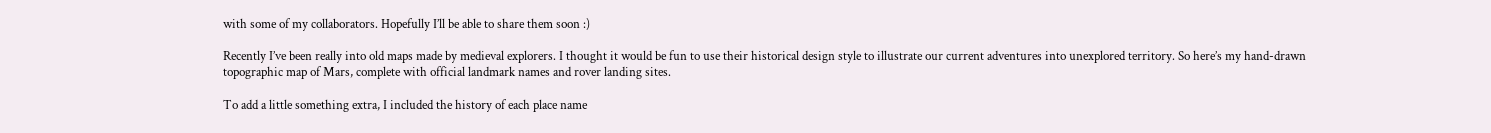with some of my collaborators. Hopefully I’ll be able to share them soon :)

Recently I’ve been really into old maps made by medieval explorers. I thought it would be fun to use their historical design style to illustrate our current adventures into unexplored territory. So here’s my hand-drawn topographic map of Mars, complete with official landmark names and rover landing sites.

To add a little something extra, I included the history of each place name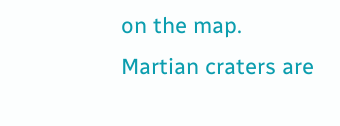on the map. Martian craters are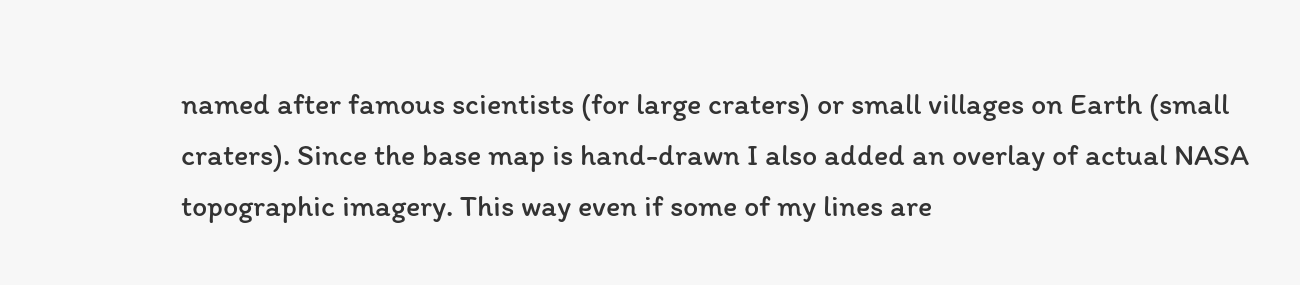named after famous scientists (for large craters) or small villages on Earth (small craters). Since the base map is hand-drawn I also added an overlay of actual NASA topographic imagery. This way even if some of my lines are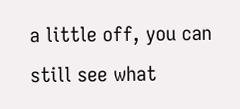a little off, you can still see what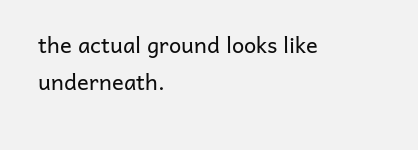the actual ground looks like underneath.